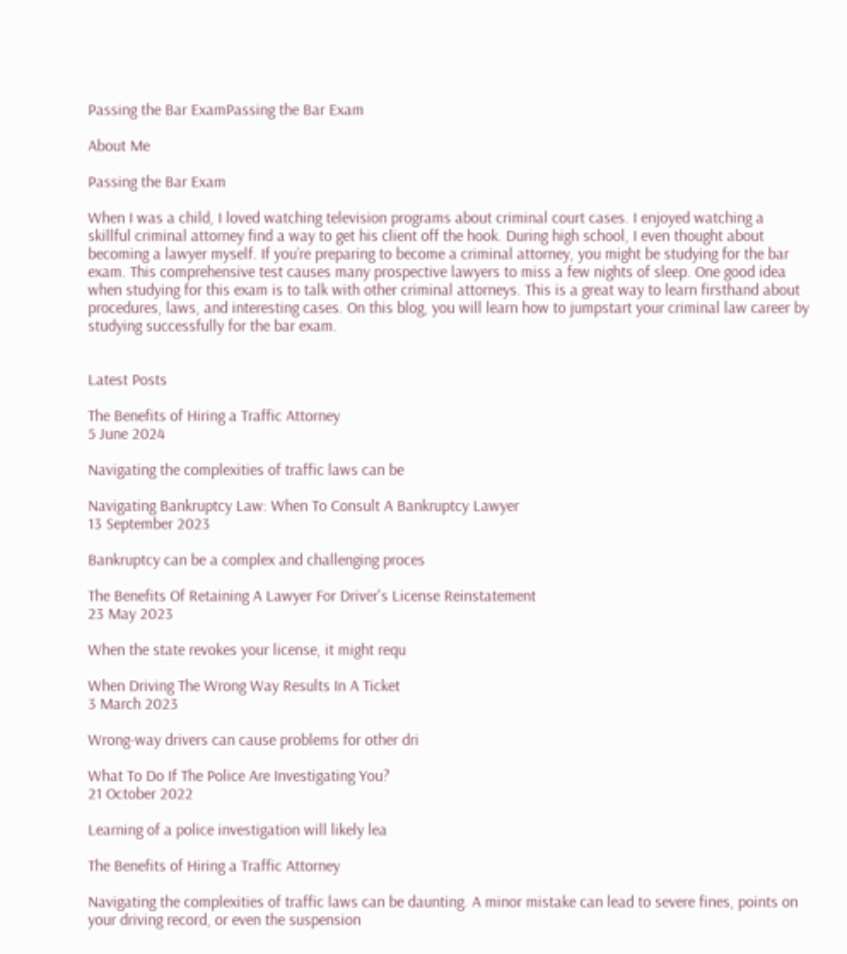Passing the Bar ExamPassing the Bar Exam

About Me

Passing the Bar Exam

When I was a child, I loved watching television programs about criminal court cases. I enjoyed watching a skillful criminal attorney find a way to get his client off the hook. During high school, I even thought about becoming a lawyer myself. If you’re preparing to become a criminal attorney, you might be studying for the bar exam. This comprehensive test causes many prospective lawyers to miss a few nights of sleep. One good idea when studying for this exam is to talk with other criminal attorneys. This is a great way to learn firsthand about procedures, laws, and interesting cases. On this blog, you will learn how to jumpstart your criminal law career by studying successfully for the bar exam.


Latest Posts

The Benefits of Hiring a Traffic Attorney
5 June 2024

Navigating the complexities of traffic laws can be

Navigating Bankruptcy Law: When To Consult A Bankruptcy Lawyer
13 September 2023

Bankruptcy can be a complex and challenging proces

The Benefits Of Retaining A Lawyer For Driver's License Reinstatement
23 May 2023

When the state revokes your license, it might requ

When Driving The Wrong Way Results In A Ticket
3 March 2023

Wrong-way drivers can cause problems for other dri

What To Do If The Police Are Investigating You?
21 October 2022

Learning of a police investigation will likely lea

The Benefits of Hiring a Traffic Attorney

Navigating the complexities of traffic laws can be daunting. A minor mistake can lead to severe fines, points on your driving record, or even the suspension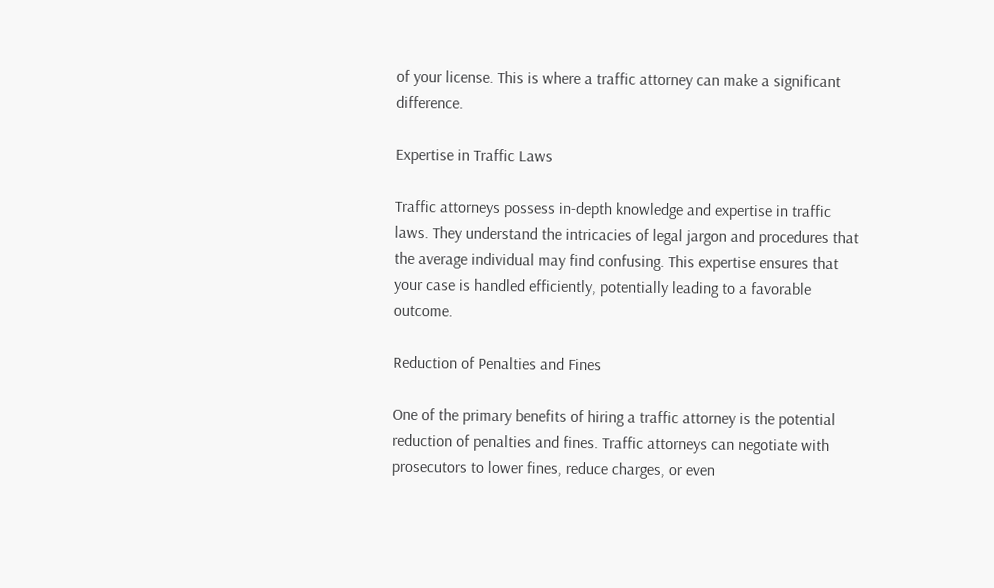of your license. This is where a traffic attorney can make a significant difference.

Expertise in Traffic Laws

Traffic attorneys possess in-depth knowledge and expertise in traffic laws. They understand the intricacies of legal jargon and procedures that the average individual may find confusing. This expertise ensures that your case is handled efficiently, potentially leading to a favorable outcome.

Reduction of Penalties and Fines

One of the primary benefits of hiring a traffic attorney is the potential reduction of penalties and fines. Traffic attorneys can negotiate with prosecutors to lower fines, reduce charges, or even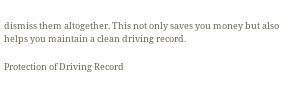dismiss them altogether. This not only saves you money but also helps you maintain a clean driving record.

Protection of Driving Record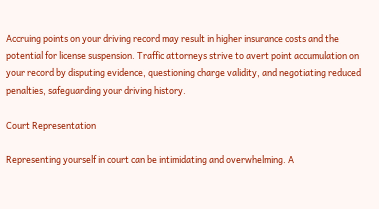Accruing points on your driving record may result in higher insurance costs and the potential for license suspension. Traffic attorneys strive to avert point accumulation on your record by disputing evidence, questioning charge validity, and negotiating reduced penalties, safeguarding your driving history.

Court Representation

Representing yourself in court can be intimidating and overwhelming. A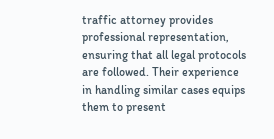traffic attorney provides professional representation, ensuring that all legal protocols are followed. Their experience in handling similar cases equips them to present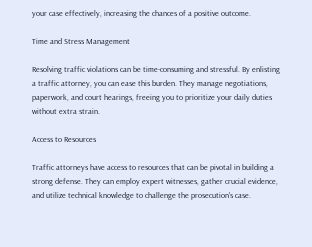your case effectively, increasing the chances of a positive outcome.

Time and Stress Management

Resolving traffic violations can be time-consuming and stressful. By enlisting a traffic attorney, you can ease this burden. They manage negotiations, paperwork, and court hearings, freeing you to prioritize your daily duties without extra strain.

Access to Resources

Traffic attorneys have access to resources that can be pivotal in building a strong defense. They can employ expert witnesses, gather crucial evidence, and utilize technical knowledge to challenge the prosecution's case.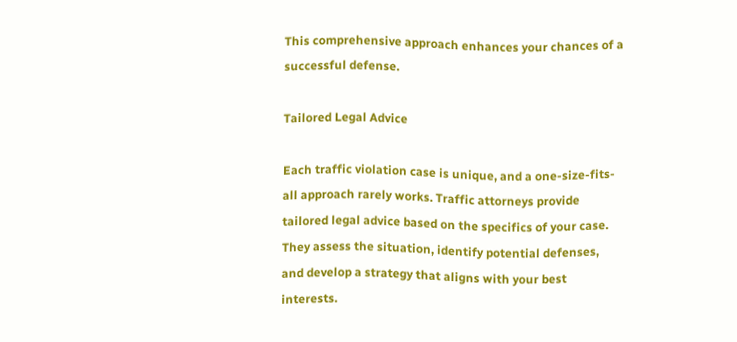This comprehensive approach enhances your chances of a successful defense.

Tailored Legal Advice

Each traffic violation case is unique, and a one-size-fits-all approach rarely works. Traffic attorneys provide tailored legal advice based on the specifics of your case. They assess the situation, identify potential defenses, and develop a strategy that aligns with your best interests.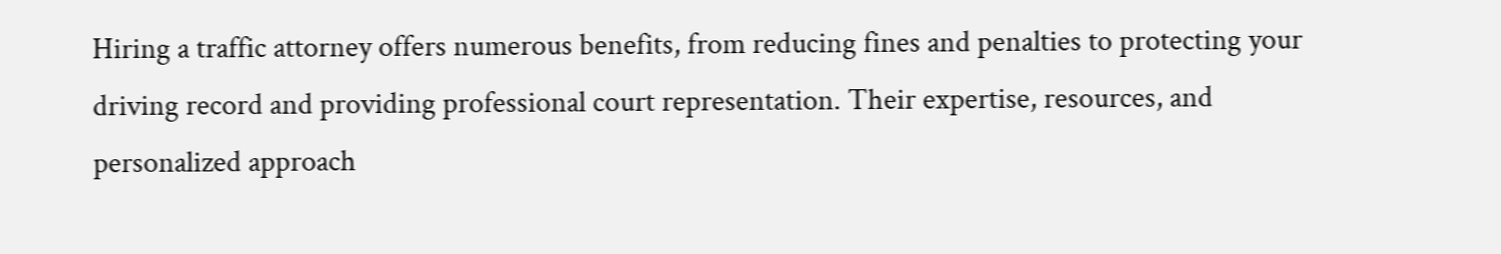Hiring a traffic attorney offers numerous benefits, from reducing fines and penalties to protecting your driving record and providing professional court representation. Their expertise, resources, and personalized approach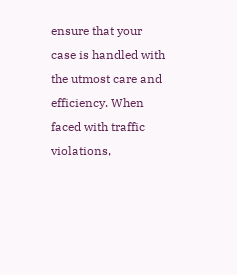ensure that your case is handled with the utmost care and efficiency. When faced with traffic violations,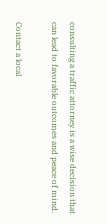consulting a traffic attorney is a wise decision that can lead to favorable outcomes and peace of mind.

Contact a local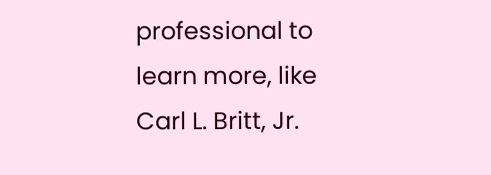professional to learn more, like Carl L. Britt, Jr.